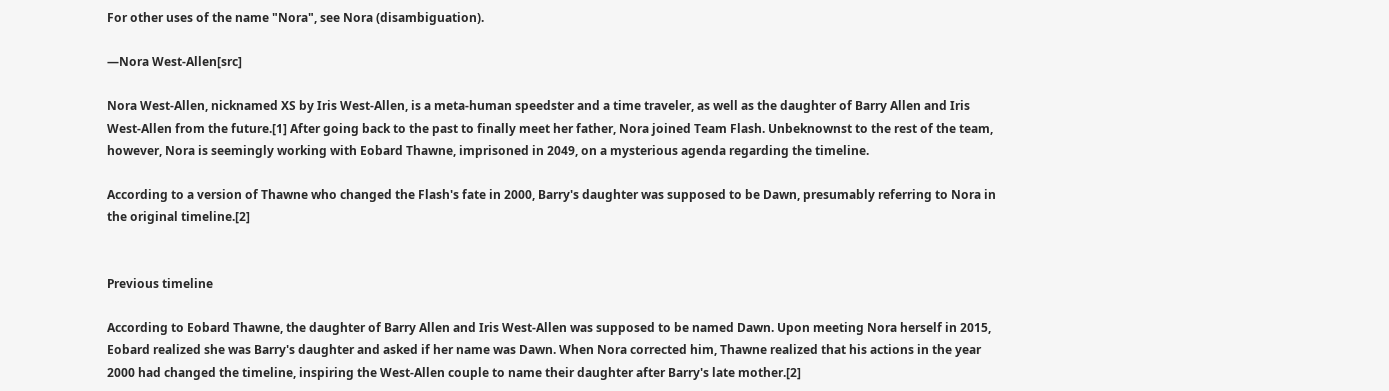For other uses of the name "Nora", see Nora (disambiguation).

—Nora West-Allen[src]

Nora West-Allen, nicknamed XS by Iris West-Allen, is a meta-human speedster and a time traveler, as well as the daughter of Barry Allen and Iris West-Allen from the future.[1] After going back to the past to finally meet her father, Nora joined Team Flash. Unbeknownst to the rest of the team, however, Nora is seemingly working with Eobard Thawne, imprisoned in 2049, on a mysterious agenda regarding the timeline.

According to a version of Thawne who changed the Flash's fate in 2000, Barry's daughter was supposed to be Dawn, presumably referring to Nora in the original timeline.[2]


Previous timeline

According to Eobard Thawne, the daughter of Barry Allen and Iris West-Allen was supposed to be named Dawn. Upon meeting Nora herself in 2015, Eobard realized she was Barry's daughter and asked if her name was Dawn. When Nora corrected him, Thawne realized that his actions in the year 2000 had changed the timeline, inspiring the West-Allen couple to name their daughter after Barry's late mother.[2]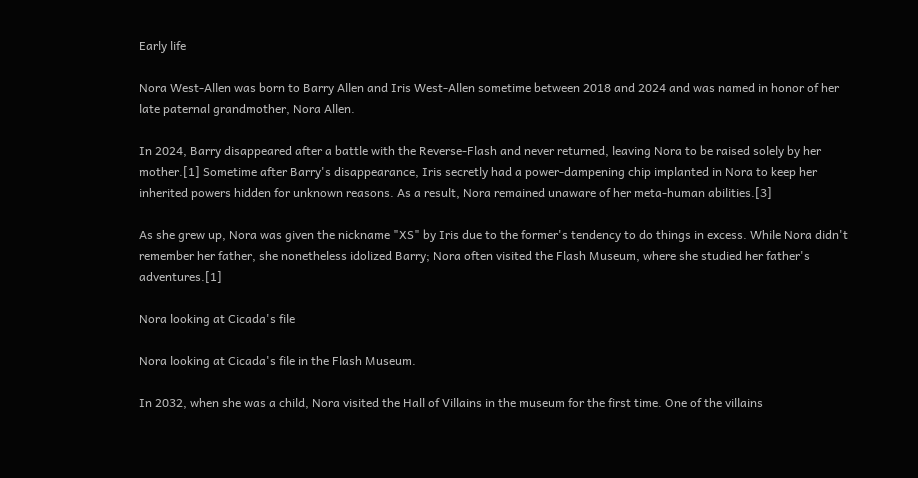Early life

Nora West-Allen was born to Barry Allen and Iris West-Allen sometime between 2018 and 2024 and was named in honor of her late paternal grandmother, Nora Allen.

In 2024, Barry disappeared after a battle with the Reverse-Flash and never returned, leaving Nora to be raised solely by her mother.[1] Sometime after Barry's disappearance, Iris secretly had a power-dampening chip implanted in Nora to keep her inherited powers hidden for unknown reasons. As a result, Nora remained unaware of her meta-human abilities.[3]

As she grew up, Nora was given the nickname "XS" by Iris due to the former's tendency to do things in excess. While Nora didn't remember her father, she nonetheless idolized Barry; Nora often visited the Flash Museum, where she studied her father's adventures.[1]

Nora looking at Cicada's file

Nora looking at Cicada's file in the Flash Museum.

In 2032, when she was a child, Nora visited the Hall of Villains in the museum for the first time. One of the villains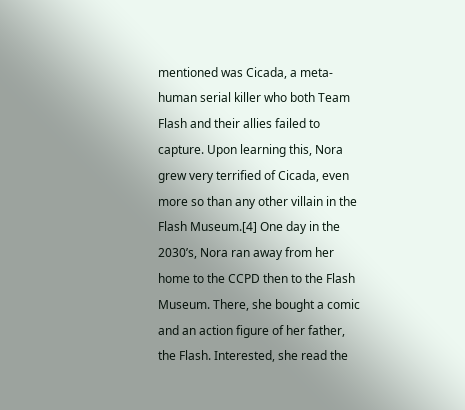mentioned was Cicada, a meta-human serial killer who both Team Flash and their allies failed to capture. Upon learning this, Nora grew very terrified of Cicada, even more so than any other villain in the Flash Museum.[4] One day in the 2030’s, Nora ran away from her home to the CCPD then to the Flash Museum. There, she bought a comic and an action figure of her father, the Flash. Interested, she read the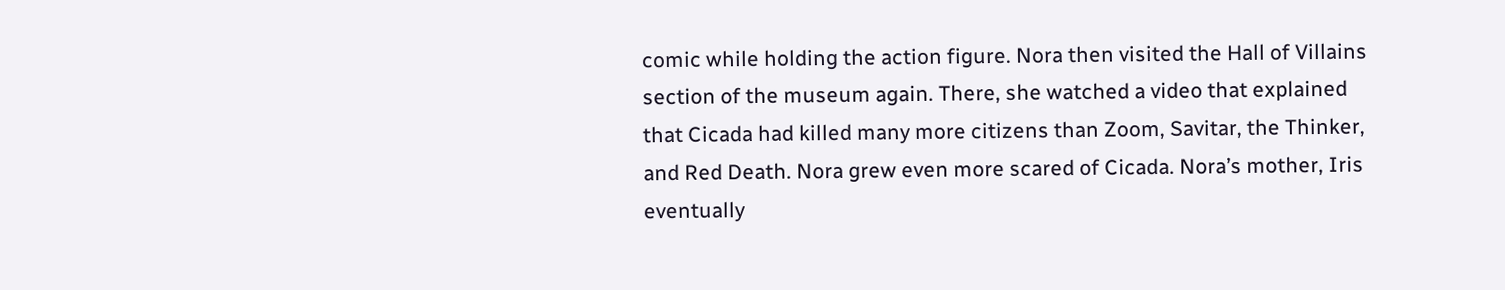comic while holding the action figure. Nora then visited the Hall of Villains section of the museum again. There, she watched a video that explained that Cicada had killed many more citizens than Zoom, Savitar, the Thinker, and Red Death. Nora grew even more scared of Cicada. Nora’s mother, Iris eventually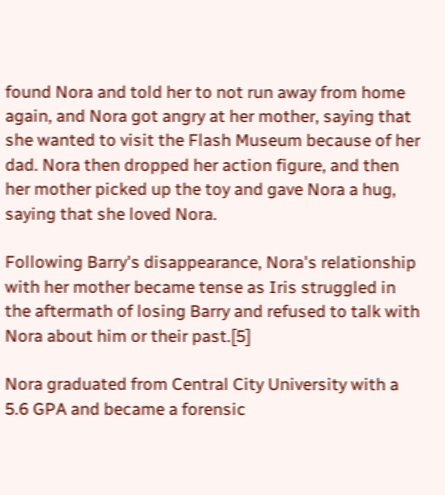found Nora and told her to not run away from home again, and Nora got angry at her mother, saying that she wanted to visit the Flash Museum because of her dad. Nora then dropped her action figure, and then her mother picked up the toy and gave Nora a hug, saying that she loved Nora.

Following Barry's disappearance, Nora's relationship with her mother became tense as Iris struggled in the aftermath of losing Barry and refused to talk with Nora about him or their past.[5]

Nora graduated from Central City University with a 5.6 GPA and became a forensic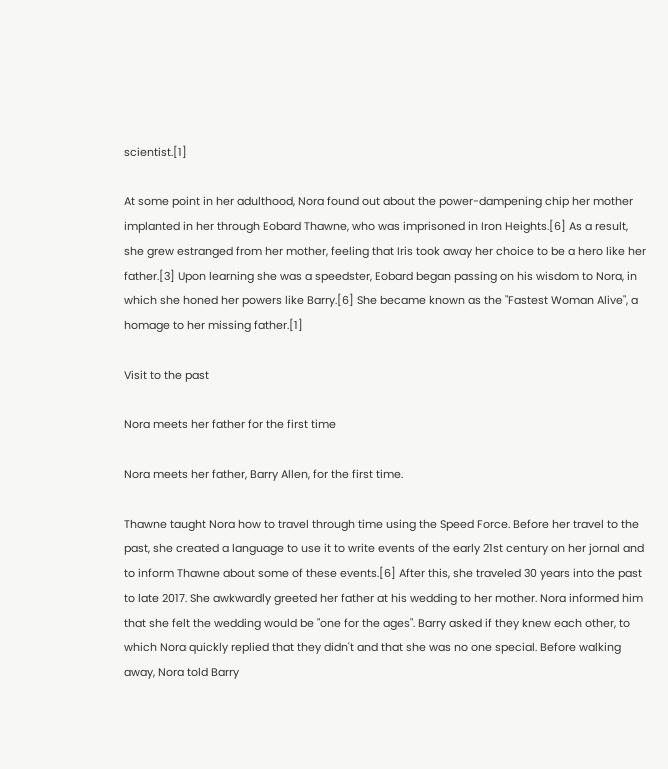scientist.[1]

At some point in her adulthood, Nora found out about the power-dampening chip her mother implanted in her through Eobard Thawne, who was imprisoned in Iron Heights.[6] As a result, she grew estranged from her mother, feeling that Iris took away her choice to be a hero like her father.[3] Upon learning she was a speedster, Eobard began passing on his wisdom to Nora, in which she honed her powers like Barry.[6] She became known as the "Fastest Woman Alive", a homage to her missing father.[1]

Visit to the past

Nora meets her father for the first time

Nora meets her father, Barry Allen, for the first time.

Thawne taught Nora how to travel through time using the Speed Force. Before her travel to the past, she created a language to use it to write events of the early 21st century on her jornal and to inform Thawne about some of these events.[6] After this, she traveled 30 years into the past to late 2017. She awkwardly greeted her father at his wedding to her mother. Nora informed him that she felt the wedding would be "one for the ages". Barry asked if they knew each other, to which Nora quickly replied that they didn't and that she was no one special. Before walking away, Nora told Barry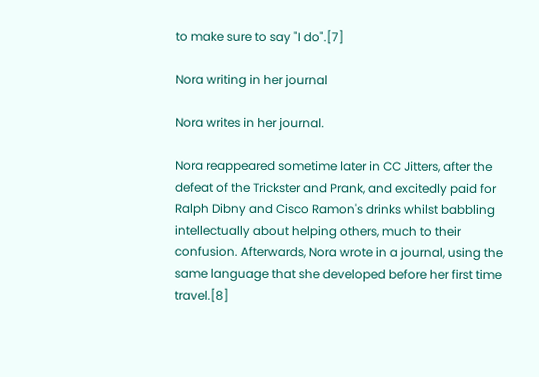to make sure to say "I do".[7]

Nora writing in her journal

Nora writes in her journal.

Nora reappeared sometime later in CC Jitters, after the defeat of the Trickster and Prank, and excitedly paid for Ralph Dibny and Cisco Ramon's drinks whilst babbling intellectually about helping others, much to their confusion. Afterwards, Nora wrote in a journal, using the same language that she developed before her first time travel.[8]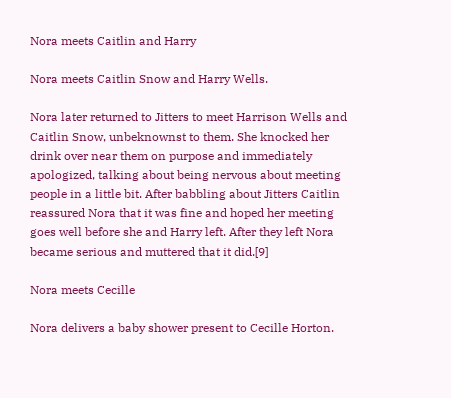Nora meets Caitlin and Harry

Nora meets Caitlin Snow and Harry Wells.

Nora later returned to Jitters to meet Harrison Wells and Caitlin Snow, unbeknownst to them. She knocked her drink over near them on purpose and immediately apologized, talking about being nervous about meeting people in a little bit. After babbling about Jitters Caitlin reassured Nora that it was fine and hoped her meeting goes well before she and Harry left. After they left Nora became serious and muttered that it did.[9]

Nora meets Cecille

Nora delivers a baby shower present to Cecille Horton.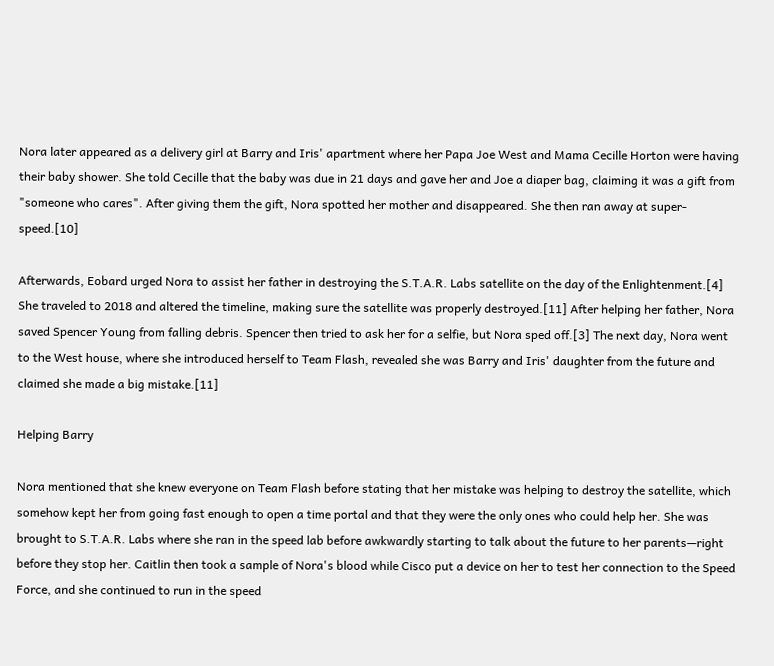Nora later appeared as a delivery girl at Barry and Iris' apartment where her Papa Joe West and Mama Cecille Horton were having their baby shower. She told Cecille that the baby was due in 21 days and gave her and Joe a diaper bag, claiming it was a gift from "someone who cares". After giving them the gift, Nora spotted her mother and disappeared. She then ran away at super-speed.[10]

Afterwards, Eobard urged Nora to assist her father in destroying the S.T.A.R. Labs satellite on the day of the Enlightenment.[4] She traveled to 2018 and altered the timeline, making sure the satellite was properly destroyed.[11] After helping her father, Nora saved Spencer Young from falling debris. Spencer then tried to ask her for a selfie, but Nora sped off.[3] The next day, Nora went to the West house, where she introduced herself to Team Flash, revealed she was Barry and Iris' daughter from the future and claimed she made a big mistake.[11]

Helping Barry

Nora mentioned that she knew everyone on Team Flash before stating that her mistake was helping to destroy the satellite, which somehow kept her from going fast enough to open a time portal and that they were the only ones who could help her. She was brought to S.T.A.R. Labs where she ran in the speed lab before awkwardly starting to talk about the future to her parents—right before they stop her. Caitlin then took a sample of Nora's blood while Cisco put a device on her to test her connection to the Speed Force, and she continued to run in the speed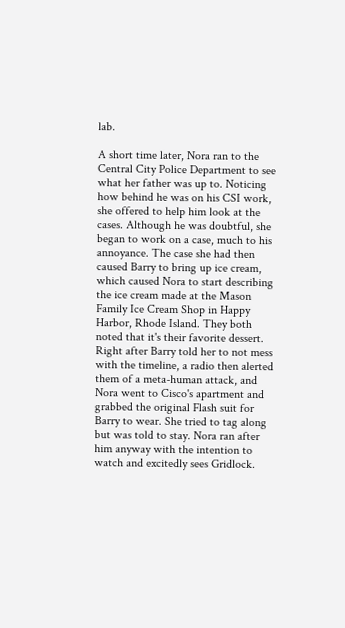lab.

A short time later, Nora ran to the Central City Police Department to see what her father was up to. Noticing how behind he was on his CSI work, she offered to help him look at the cases. Although he was doubtful, she began to work on a case, much to his annoyance. The case she had then caused Barry to bring up ice cream, which caused Nora to start describing the ice cream made at the Mason Family Ice Cream Shop in Happy Harbor, Rhode Island. They both noted that it's their favorite dessert. Right after Barry told her to not mess with the timeline, a radio then alerted them of a meta-human attack, and Nora went to Cisco's apartment and grabbed the original Flash suit for Barry to wear. She tried to tag along but was told to stay. Nora ran after him anyway with the intention to watch and excitedly sees Gridlock.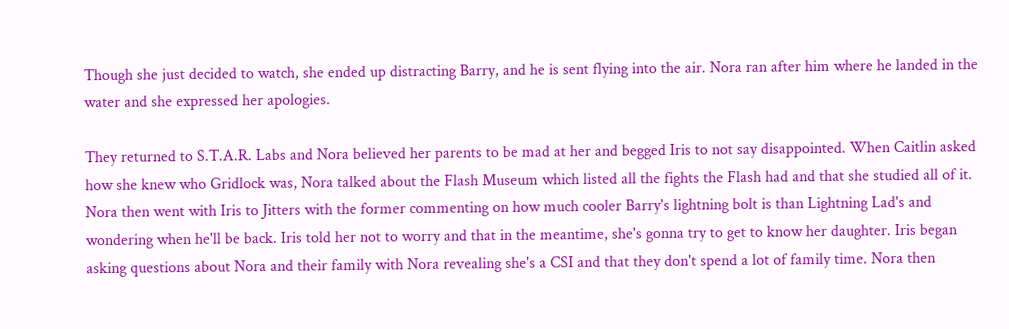Though she just decided to watch, she ended up distracting Barry, and he is sent flying into the air. Nora ran after him where he landed in the water and she expressed her apologies.

They returned to S.T.A.R. Labs and Nora believed her parents to be mad at her and begged Iris to not say disappointed. When Caitlin asked how she knew who Gridlock was, Nora talked about the Flash Museum which listed all the fights the Flash had and that she studied all of it. Nora then went with Iris to Jitters with the former commenting on how much cooler Barry's lightning bolt is than Lightning Lad's and wondering when he'll be back. Iris told her not to worry and that in the meantime, she's gonna try to get to know her daughter. Iris began asking questions about Nora and their family with Nora revealing she's a CSI and that they don't spend a lot of family time. Nora then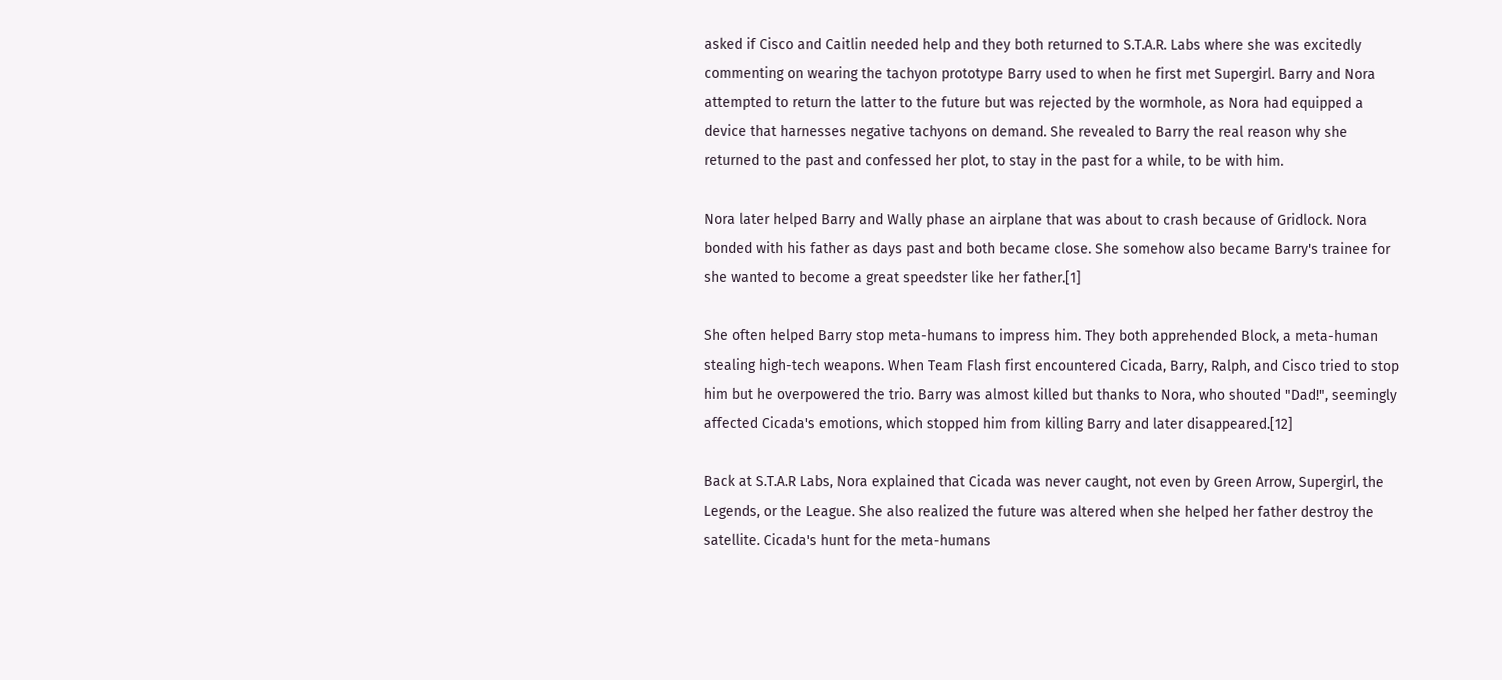asked if Cisco and Caitlin needed help and they both returned to S.T.A.R. Labs where she was excitedly commenting on wearing the tachyon prototype Barry used to when he first met Supergirl. Barry and Nora attempted to return the latter to the future but was rejected by the wormhole, as Nora had equipped a device that harnesses negative tachyons on demand. She revealed to Barry the real reason why she returned to the past and confessed her plot, to stay in the past for a while, to be with him.

Nora later helped Barry and Wally phase an airplane that was about to crash because of Gridlock. Nora bonded with his father as days past and both became close. She somehow also became Barry's trainee for she wanted to become a great speedster like her father.[1]

She often helped Barry stop meta-humans to impress him. They both apprehended Block, a meta-human stealing high-tech weapons. When Team Flash first encountered Cicada, Barry, Ralph, and Cisco tried to stop him but he overpowered the trio. Barry was almost killed but thanks to Nora, who shouted "Dad!", seemingly affected Cicada's emotions, which stopped him from killing Barry and later disappeared.[12]

Back at S.T.A.R Labs, Nora explained that Cicada was never caught, not even by Green Arrow, Supergirl, the Legends, or the League. She also realized the future was altered when she helped her father destroy the satellite. Cicada's hunt for the meta-humans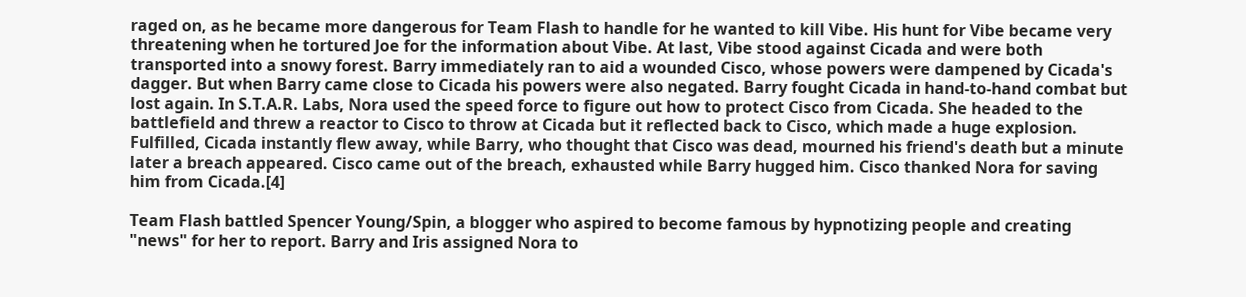raged on, as he became more dangerous for Team Flash to handle for he wanted to kill Vibe. His hunt for Vibe became very threatening when he tortured Joe for the information about Vibe. At last, Vibe stood against Cicada and were both transported into a snowy forest. Barry immediately ran to aid a wounded Cisco, whose powers were dampened by Cicada's dagger. But when Barry came close to Cicada his powers were also negated. Barry fought Cicada in hand-to-hand combat but lost again. In S.T.A.R. Labs, Nora used the speed force to figure out how to protect Cisco from Cicada. She headed to the battlefield and threw a reactor to Cisco to throw at Cicada but it reflected back to Cisco, which made a huge explosion. Fulfilled, Cicada instantly flew away, while Barry, who thought that Cisco was dead, mourned his friend's death but a minute later a breach appeared. Cisco came out of the breach, exhausted while Barry hugged him. Cisco thanked Nora for saving him from Cicada.[4]

Team Flash battled Spencer Young/Spin, a blogger who aspired to become famous by hypnotizing people and creating "news" for her to report. Barry and Iris assigned Nora to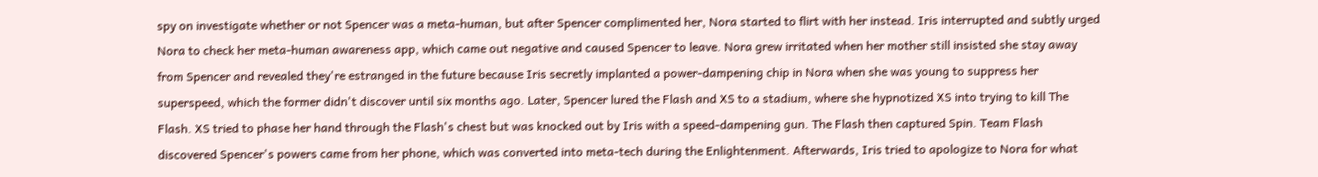spy on investigate whether or not Spencer was a meta-human, but after Spencer complimented her, Nora started to flirt with her instead. Iris interrupted and subtly urged Nora to check her meta-human awareness app, which came out negative and caused Spencer to leave. Nora grew irritated when her mother still insisted she stay away from Spencer and revealed they're estranged in the future because Iris secretly implanted a power-dampening chip in Nora when she was young to suppress her superspeed, which the former didn't discover until six months ago. Later, Spencer lured the Flash and XS to a stadium, where she hypnotized XS into trying to kill The Flash. XS tried to phase her hand through the Flash's chest but was knocked out by Iris with a speed-dampening gun. The Flash then captured Spin. Team Flash discovered Spencer's powers came from her phone, which was converted into meta-tech during the Enlightenment. Afterwards, Iris tried to apologize to Nora for what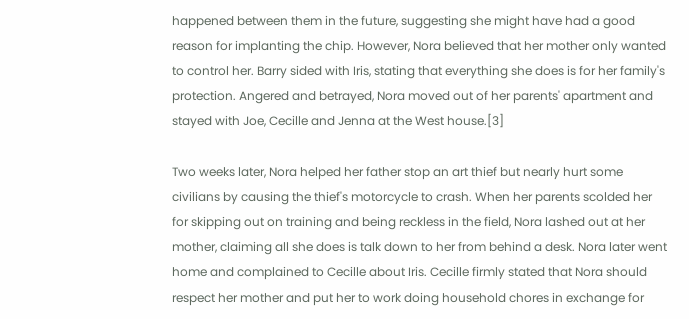happened between them in the future, suggesting she might have had a good reason for implanting the chip. However, Nora believed that her mother only wanted to control her. Barry sided with Iris, stating that everything she does is for her family's protection. Angered and betrayed, Nora moved out of her parents' apartment and stayed with Joe, Cecille and Jenna at the West house.[3]

Two weeks later, Nora helped her father stop an art thief but nearly hurt some civilians by causing the thief's motorcycle to crash. When her parents scolded her for skipping out on training and being reckless in the field, Nora lashed out at her mother, claiming all she does is talk down to her from behind a desk. Nora later went home and complained to Cecille about Iris. Cecille firmly stated that Nora should respect her mother and put her to work doing household chores in exchange for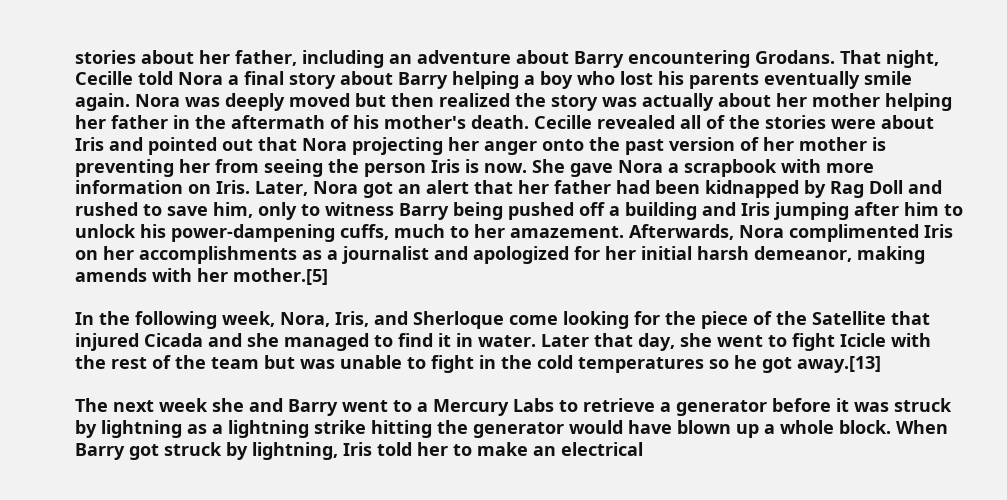stories about her father, including an adventure about Barry encountering Grodans. That night, Cecille told Nora a final story about Barry helping a boy who lost his parents eventually smile again. Nora was deeply moved but then realized the story was actually about her mother helping her father in the aftermath of his mother's death. Cecille revealed all of the stories were about Iris and pointed out that Nora projecting her anger onto the past version of her mother is preventing her from seeing the person Iris is now. She gave Nora a scrapbook with more information on Iris. Later, Nora got an alert that her father had been kidnapped by Rag Doll and rushed to save him, only to witness Barry being pushed off a building and Iris jumping after him to unlock his power-dampening cuffs, much to her amazement. Afterwards, Nora complimented Iris on her accomplishments as a journalist and apologized for her initial harsh demeanor, making amends with her mother.[5]

In the following week, Nora, Iris, and Sherloque come looking for the piece of the Satellite that injured Cicada and she managed to find it in water. Later that day, she went to fight Icicle with the rest of the team but was unable to fight in the cold temperatures so he got away.[13]

The next week she and Barry went to a Mercury Labs to retrieve a generator before it was struck by lightning as a lightning strike hitting the generator would have blown up a whole block. When Barry got struck by lightning, Iris told her to make an electrical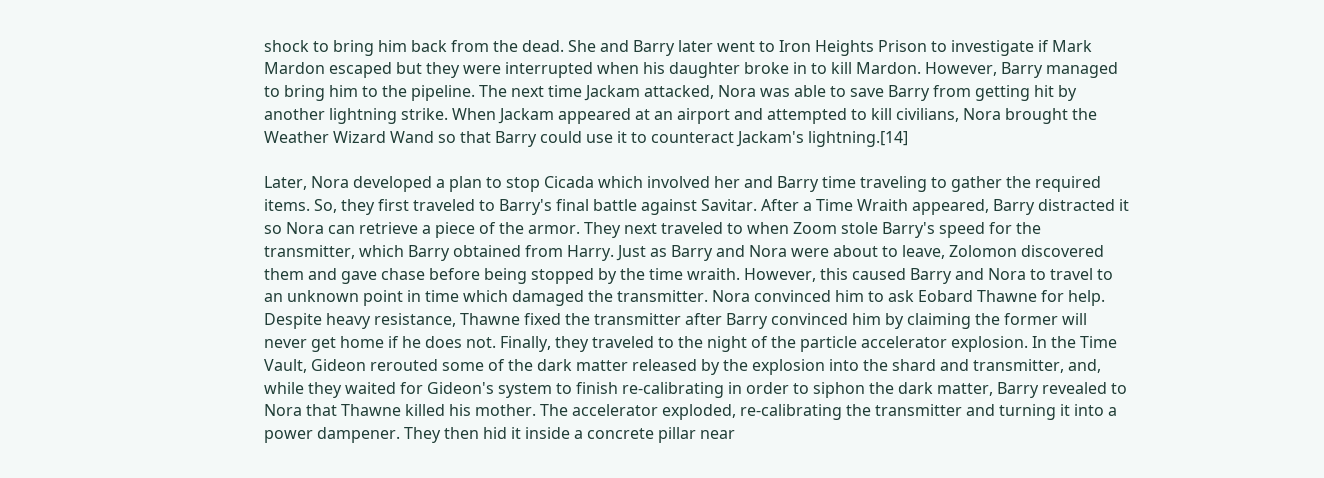shock to bring him back from the dead. She and Barry later went to Iron Heights Prison to investigate if Mark Mardon escaped but they were interrupted when his daughter broke in to kill Mardon. However, Barry managed to bring him to the pipeline. The next time Jackam attacked, Nora was able to save Barry from getting hit by another lightning strike. When Jackam appeared at an airport and attempted to kill civilians, Nora brought the Weather Wizard Wand so that Barry could use it to counteract Jackam's lightning.[14]

Later, Nora developed a plan to stop Cicada which involved her and Barry time traveling to gather the required items. So, they first traveled to Barry's final battle against Savitar. After a Time Wraith appeared, Barry distracted it so Nora can retrieve a piece of the armor. They next traveled to when Zoom stole Barry's speed for the transmitter, which Barry obtained from Harry. Just as Barry and Nora were about to leave, Zolomon discovered them and gave chase before being stopped by the time wraith. However, this caused Barry and Nora to travel to an unknown point in time which damaged the transmitter. Nora convinced him to ask Eobard Thawne for help. Despite heavy resistance, Thawne fixed the transmitter after Barry convinced him by claiming the former will never get home if he does not. Finally, they traveled to the night of the particle accelerator explosion. In the Time Vault, Gideon rerouted some of the dark matter released by the explosion into the shard and transmitter, and, while they waited for Gideon's system to finish re-calibrating in order to siphon the dark matter, Barry revealed to Nora that Thawne killed his mother. The accelerator exploded, re-calibrating the transmitter and turning it into a power dampener. They then hid it inside a concrete pillar near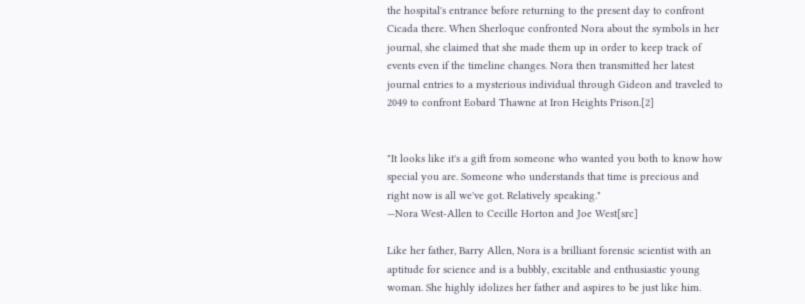the hospital's entrance before returning to the present day to confront Cicada there. When Sherloque confronted Nora about the symbols in her journal, she claimed that she made them up in order to keep track of events even if the timeline changes. Nora then transmitted her latest journal entries to a mysterious individual through Gideon and traveled to 2049 to confront Eobard Thawne at Iron Heights Prison.[2]


"It looks like it's a gift from someone who wanted you both to know how special you are. Someone who understands that time is precious and right now is all we've got. Relatively speaking."
—Nora West-Allen to Cecille Horton and Joe West[src]

Like her father, Barry Allen, Nora is a brilliant forensic scientist with an aptitude for science and is a bubbly, excitable and enthusiastic young woman. She highly idolizes her father and aspires to be just like him.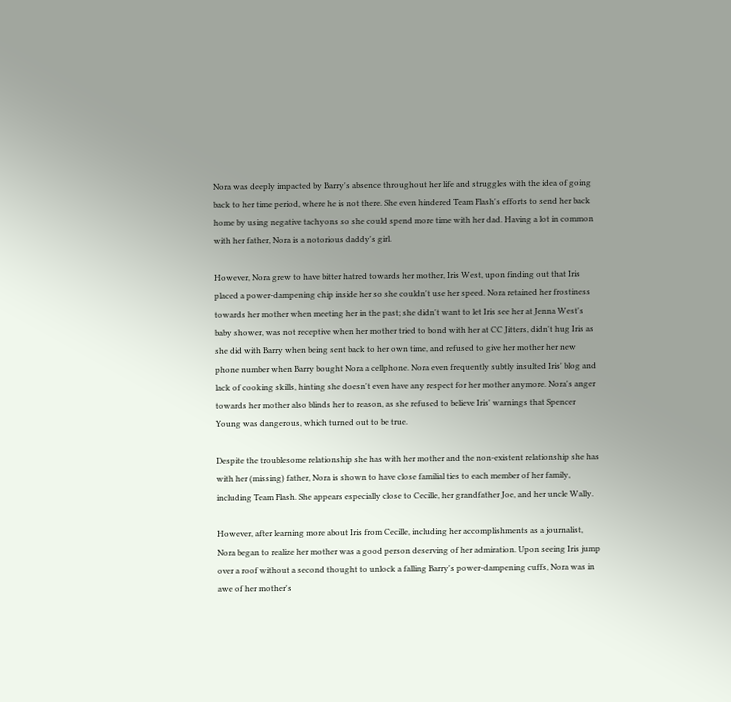Nora was deeply impacted by Barry's absence throughout her life and struggles with the idea of going back to her time period, where he is not there. She even hindered Team Flash's efforts to send her back home by using negative tachyons so she could spend more time with her dad. Having a lot in common with her father, Nora is a notorious daddy's girl.

However, Nora grew to have bitter hatred towards her mother, Iris West, upon finding out that Iris placed a power-dampening chip inside her so she couldn't use her speed. Nora retained her frostiness towards her mother when meeting her in the past; she didn't want to let Iris see her at Jenna West's baby shower, was not receptive when her mother tried to bond with her at CC Jitters, didn't hug Iris as she did with Barry when being sent back to her own time, and refused to give her mother her new phone number when Barry bought Nora a cellphone. Nora even frequently subtly insulted Iris' blog and lack of cooking skills, hinting she doesn't even have any respect for her mother anymore. Nora's anger towards her mother also blinds her to reason, as she refused to believe Iris' warnings that Spencer Young was dangerous, which turned out to be true.

Despite the troublesome relationship she has with her mother and the non-existent relationship she has with her (missing) father, Nora is shown to have close familial ties to each member of her family, including Team Flash. She appears especially close to Cecille, her grandfather Joe, and her uncle Wally.

However, after learning more about Iris from Cecille, including her accomplishments as a journalist, Nora began to realize her mother was a good person deserving of her admiration. Upon seeing Iris jump over a roof without a second thought to unlock a falling Barry's power-dampening cuffs, Nora was in awe of her mother's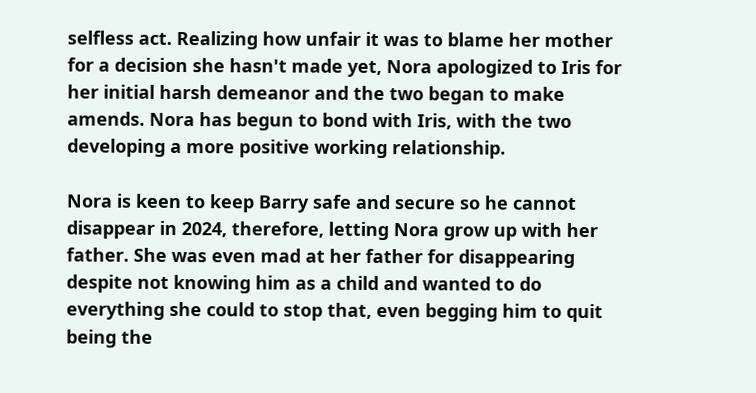selfless act. Realizing how unfair it was to blame her mother for a decision she hasn't made yet, Nora apologized to Iris for her initial harsh demeanor and the two began to make amends. Nora has begun to bond with Iris, with the two developing a more positive working relationship.

Nora is keen to keep Barry safe and secure so he cannot disappear in 2024, therefore, letting Nora grow up with her father. She was even mad at her father for disappearing despite not knowing him as a child and wanted to do everything she could to stop that, even begging him to quit being the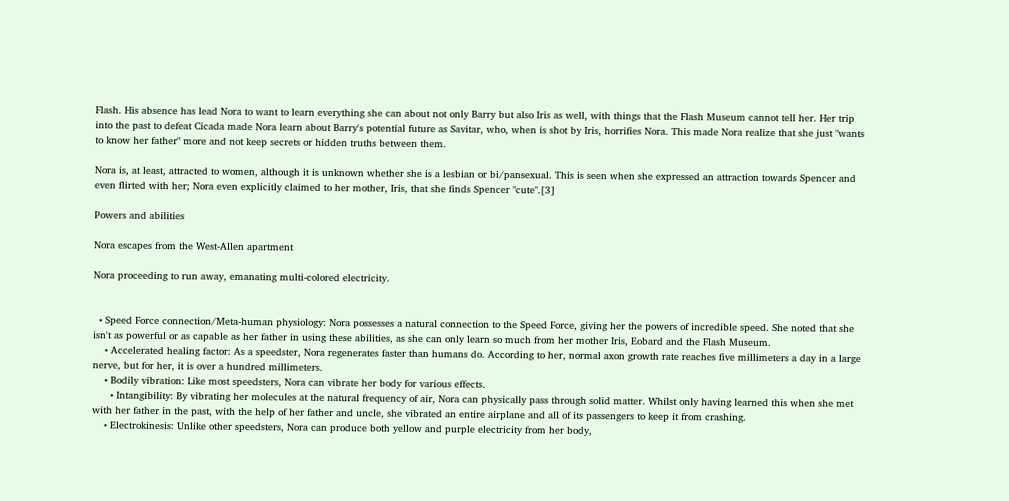Flash. His absence has lead Nora to want to learn everything she can about not only Barry but also Iris as well, with things that the Flash Museum cannot tell her. Her trip into the past to defeat Cicada made Nora learn about Barry's potential future as Savitar, who, when is shot by Iris, horrifies Nora. This made Nora realize that she just "wants to know her father" more and not keep secrets or hidden truths between them.

Nora is, at least, attracted to women, although it is unknown whether she is a lesbian or bi/pansexual. This is seen when she expressed an attraction towards Spencer and even flirted with her; Nora even explicitly claimed to her mother, Iris, that she finds Spencer "cute".[3]

Powers and abilities

Nora escapes from the West-Allen apartment

Nora proceeding to run away, emanating multi-colored electricity.


  • Speed Force connection/Meta-human physiology: Nora possesses a natural connection to the Speed Force, giving her the powers of incredible speed. She noted that she isn't as powerful or as capable as her father in using these abilities, as she can only learn so much from her mother Iris, Eobard and the Flash Museum.
    • Accelerated healing factor: As a speedster, Nora regenerates faster than humans do. According to her, normal axon growth rate reaches five millimeters a day in a large nerve, but for her, it is over a hundred millimeters.
    • Bodily vibration: Like most speedsters, Nora can vibrate her body for various effects.
      • Intangibility: By vibrating her molecules at the natural frequency of air, Nora can physically pass through solid matter. Whilst only having learned this when she met with her father in the past, with the help of her father and uncle, she vibrated an entire airplane and all of its passengers to keep it from crashing.
    • Electrokinesis: Unlike other speedsters, Nora can produce both yellow and purple electricity from her body,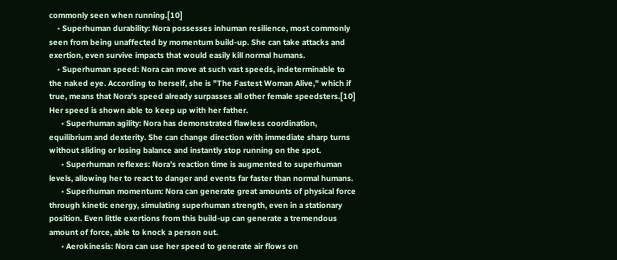commonly seen when running.[10]
    • Superhuman durability: Nora possesses inhuman resilience, most commonly seen from being unaffected by momentum build-up. She can take attacks and exertion, even survive impacts that would easily kill normal humans.
    • Superhuman speed: Nora can move at such vast speeds, indeterminable to the naked eye. According to herself, she is "The Fastest Woman Alive," which if true, means that Nora's speed already surpasses all other female speedsters.[10] Her speed is shown able to keep up with her father.
      • Superhuman agility: Nora has demonstrated flawless coordination, equilibrium and dexterity. She can change direction with immediate sharp turns without sliding or losing balance and instantly stop running on the spot.
      • Superhuman reflexes: Nora’s reaction time is augmented to superhuman levels, allowing her to react to danger and events far faster than normal humans.
      • Superhuman momentum: Nora can generate great amounts of physical force through kinetic energy, simulating superhuman strength, even in a stationary position. Even little exertions from this build-up can generate a tremendous amount of force, able to knock a person out.
      • Aerokinesis: Nora can use her speed to generate air flows on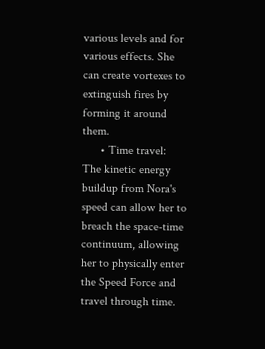various levels and for various effects. She can create vortexes to extinguish fires by forming it around them.
      • Time travel: The kinetic energy buildup from Nora's speed can allow her to breach the space-time continuum, allowing her to physically enter the Speed Force and travel through time.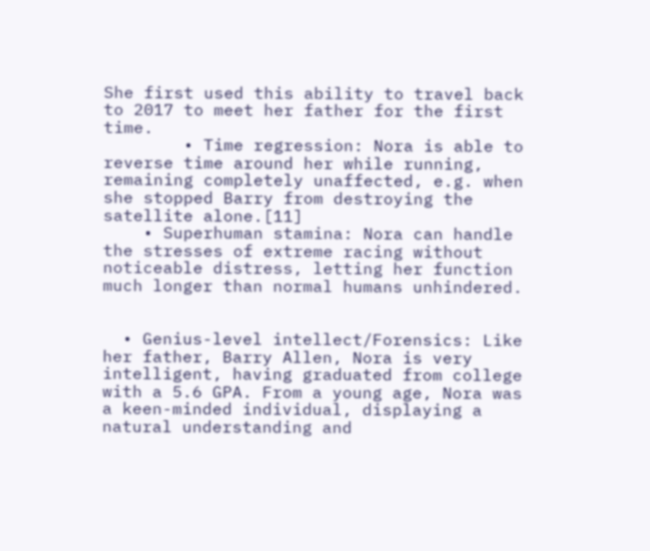She first used this ability to travel back to 2017 to meet her father for the first time.
        • Time regression: Nora is able to reverse time around her while running, remaining completely unaffected, e.g. when she stopped Barry from destroying the satellite alone.[11]
    • Superhuman stamina: Nora can handle the stresses of extreme racing without noticeable distress, letting her function much longer than normal humans unhindered.


  • Genius-level intellect/Forensics: Like her father, Barry Allen, Nora is very intelligent, having graduated from college with a 5.6 GPA. From a young age, Nora was a keen-minded individual, displaying a natural understanding and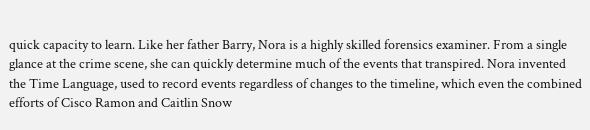quick capacity to learn. Like her father Barry, Nora is a highly skilled forensics examiner. From a single glance at the crime scene, she can quickly determine much of the events that transpired. Nora invented the Time Language, used to record events regardless of changes to the timeline, which even the combined efforts of Cisco Ramon and Caitlin Snow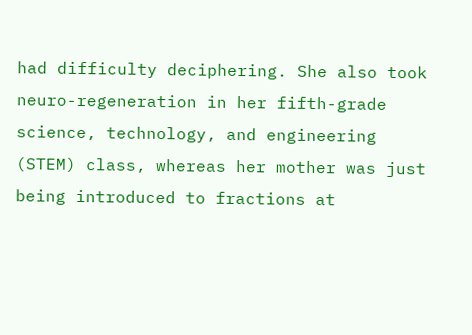had difficulty deciphering. She also took neuro-regeneration in her fifth-grade science, technology, and engineering (STEM) class, whereas her mother was just being introduced to fractions at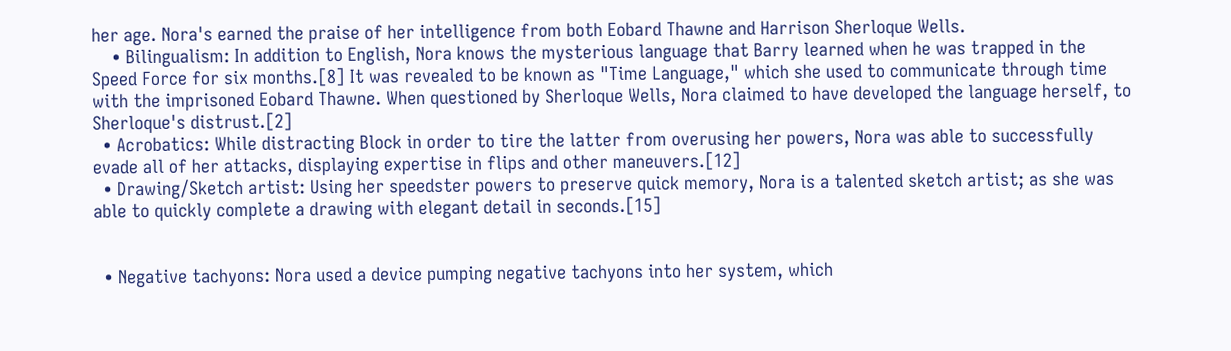her age. Nora's earned the praise of her intelligence from both Eobard Thawne and Harrison Sherloque Wells.
    • Bilingualism: In addition to English, Nora knows the mysterious language that Barry learned when he was trapped in the Speed Force for six months.[8] It was revealed to be known as "Time Language," which she used to communicate through time with the imprisoned Eobard Thawne. When questioned by Sherloque Wells, Nora claimed to have developed the language herself, to Sherloque's distrust.[2]
  • Acrobatics: While distracting Block in order to tire the latter from overusing her powers, Nora was able to successfully evade all of her attacks, displaying expertise in flips and other maneuvers.[12]
  • Drawing/Sketch artist: Using her speedster powers to preserve quick memory, Nora is a talented sketch artist; as she was able to quickly complete a drawing with elegant detail in seconds.[15]


  • Negative tachyons: Nora used a device pumping negative tachyons into her system, which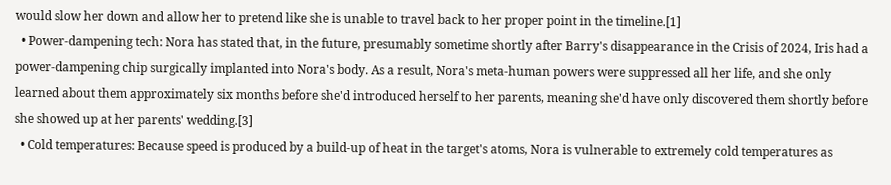would slow her down and allow her to pretend like she is unable to travel back to her proper point in the timeline.[1]
  • Power-dampening tech: Nora has stated that, in the future, presumably sometime shortly after Barry's disappearance in the Crisis of 2024, Iris had a power-dampening chip surgically implanted into Nora's body. As a result, Nora's meta-human powers were suppressed all her life, and she only learned about them approximately six months before she'd introduced herself to her parents, meaning she'd have only discovered them shortly before she showed up at her parents' wedding.[3]
  • Cold temperatures: Because speed is produced by a build-up of heat in the target's atoms, Nora is vulnerable to extremely cold temperatures as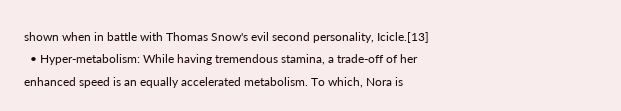shown when in battle with Thomas Snow's evil second personality, Icicle.[13]
  • Hyper-metabolism: While having tremendous stamina, a trade-off of her enhanced speed is an equally accelerated metabolism. To which, Nora is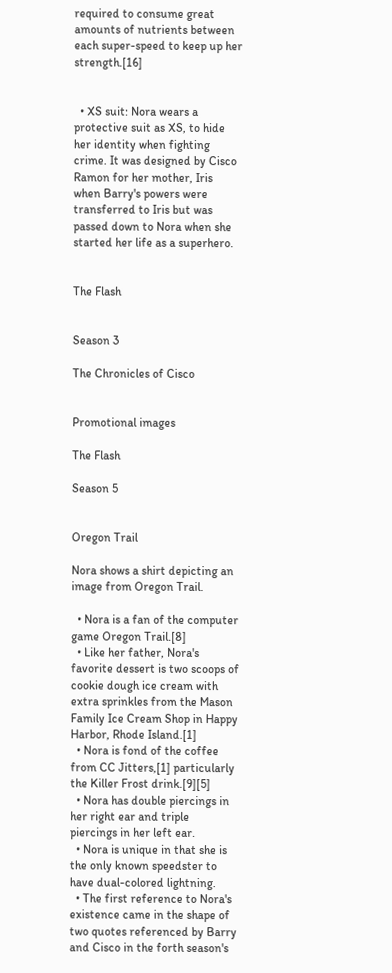required to consume great amounts of nutrients between each super-speed to keep up her strength.[16]


  • XS suit: Nora wears a protective suit as XS, to hide her identity when fighting crime. It was designed by Cisco Ramon for her mother, Iris when Barry's powers were transferred to Iris but was passed down to Nora when she started her life as a superhero.


The Flash


Season 3

The Chronicles of Cisco


Promotional images

The Flash

Season 5


Oregon Trail

Nora shows a shirt depicting an image from Oregon Trail.

  • Nora is a fan of the computer game Oregon Trail.[8]
  • Like her father, Nora's favorite dessert is two scoops of cookie dough ice cream with extra sprinkles from the Mason Family Ice Cream Shop in Happy Harbor, Rhode Island.[1]
  • Nora is fond of the coffee from CC Jitters,[1] particularly the Killer Frost drink.[9][5]
  • Nora has double piercings in her right ear and triple piercings in her left ear.
  • Nora is unique in that she is the only known speedster to have dual-colored lightning.
  • The first reference to Nora's existence came in the shape of two quotes referenced by Barry and Cisco in the forth season's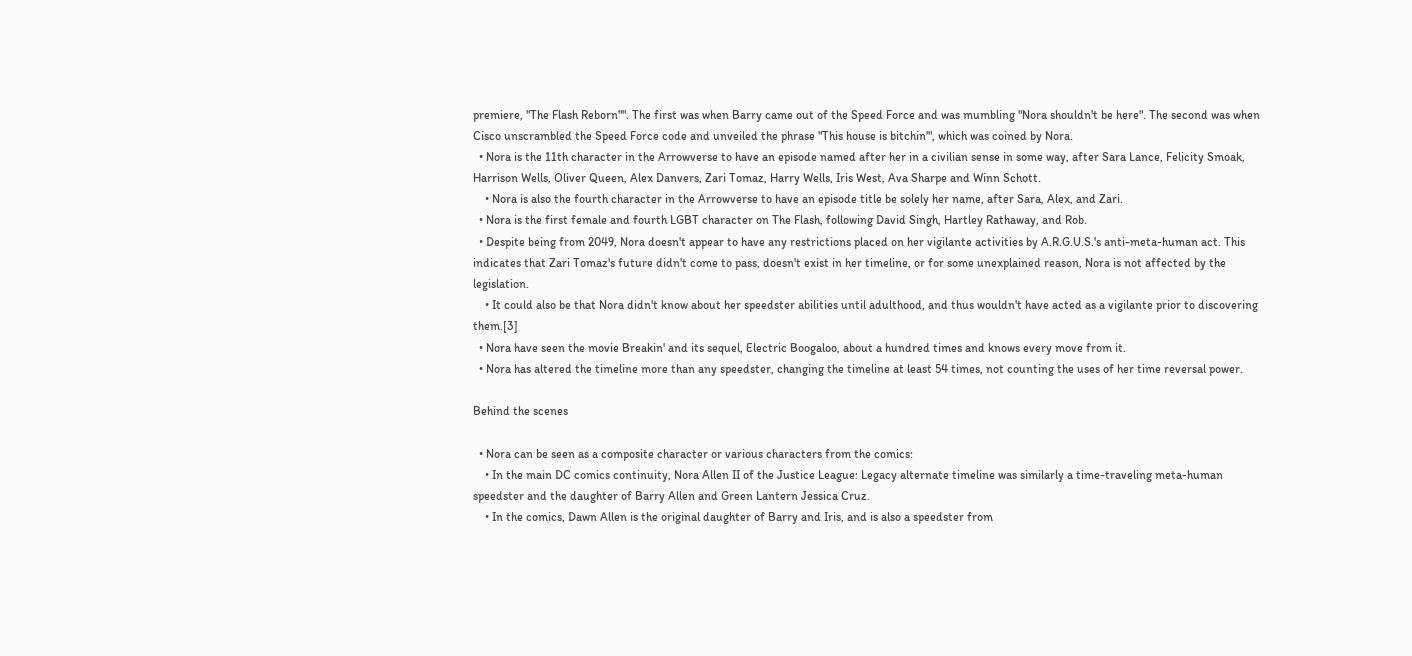premiere, "The Flash Reborn"". The first was when Barry came out of the Speed Force and was mumbling "Nora shouldn't be here". The second was when Cisco unscrambled the Speed Force code and unveiled the phrase "This house is bitchin'", which was coined by Nora.
  • Nora is the 11th character in the Arrowverse to have an episode named after her in a civilian sense in some way, after Sara Lance, Felicity Smoak, Harrison Wells, Oliver Queen, Alex Danvers, Zari Tomaz, Harry Wells, Iris West, Ava Sharpe and Winn Schott.
    • Nora is also the fourth character in the Arrowverse to have an episode title be solely her name, after Sara, Alex, and Zari.
  • Nora is the first female and fourth LGBT character on The Flash, following David Singh, Hartley Rathaway, and Rob.
  • Despite being from 2049, Nora doesn't appear to have any restrictions placed on her vigilante activities by A.R.G.U.S.'s anti-meta-human act. This indicates that Zari Tomaz's future didn't come to pass, doesn't exist in her timeline, or for some unexplained reason, Nora is not affected by the legislation.
    • It could also be that Nora didn't know about her speedster abilities until adulthood, and thus wouldn't have acted as a vigilante prior to discovering them.[3]
  • Nora have seen the movie Breakin' and its sequel, Electric Boogaloo, about a hundred times and knows every move from it.
  • Nora has altered the timeline more than any speedster, changing the timeline at least 54 times, not counting the uses of her time reversal power.

Behind the scenes

  • Nora can be seen as a composite character or various characters from the comics:
    • In the main DC comics continuity, Nora Allen II of the Justice League: Legacy alternate timeline was similarly a time-traveling meta-human speedster and the daughter of Barry Allen and Green Lantern Jessica Cruz.
    • In the comics, Dawn Allen is the original daughter of Barry and Iris, and is also a speedster from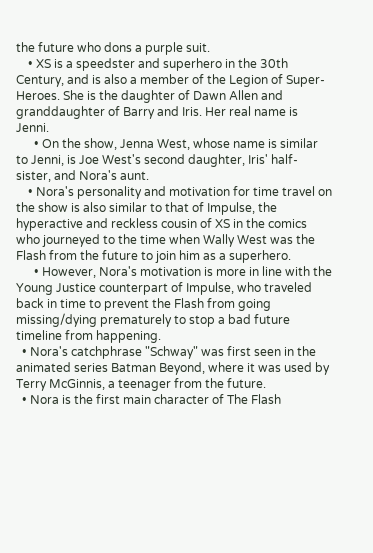the future who dons a purple suit.
    • XS is a speedster and superhero in the 30th Century, and is also a member of the Legion of Super-Heroes. She is the daughter of Dawn Allen and granddaughter of Barry and Iris. Her real name is Jenni.
      • On the show, Jenna West, whose name is similar to Jenni, is Joe West's second daughter, Iris' half-sister, and Nora's aunt.
    • Nora's personality and motivation for time travel on the show is also similar to that of Impulse, the hyperactive and reckless cousin of XS in the comics who journeyed to the time when Wally West was the Flash from the future to join him as a superhero.
      • However, Nora's motivation is more in line with the Young Justice counterpart of Impulse, who traveled back in time to prevent the Flash from going missing/dying prematurely to stop a bad future timeline from happening.
  • Nora's catchphrase "Schway" was first seen in the animated series Batman Beyond, where it was used by Terry McGinnis, a teenager from the future.
  • Nora is the first main character of The Flash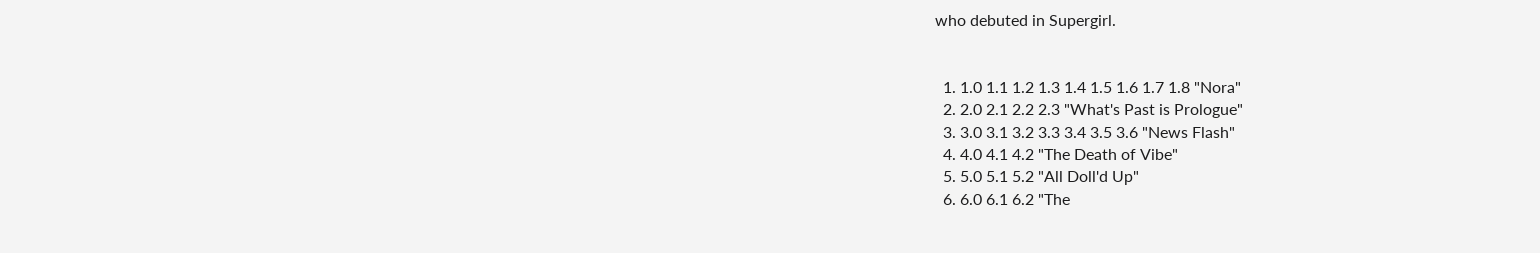who debuted in Supergirl.


  1. 1.0 1.1 1.2 1.3 1.4 1.5 1.6 1.7 1.8 "Nora"
  2. 2.0 2.1 2.2 2.3 "What's Past is Prologue"
  3. 3.0 3.1 3.2 3.3 3.4 3.5 3.6 "News Flash"
  4. 4.0 4.1 4.2 "The Death of Vibe"
  5. 5.0 5.1 5.2 "All Doll'd Up"
  6. 6.0 6.1 6.2 "The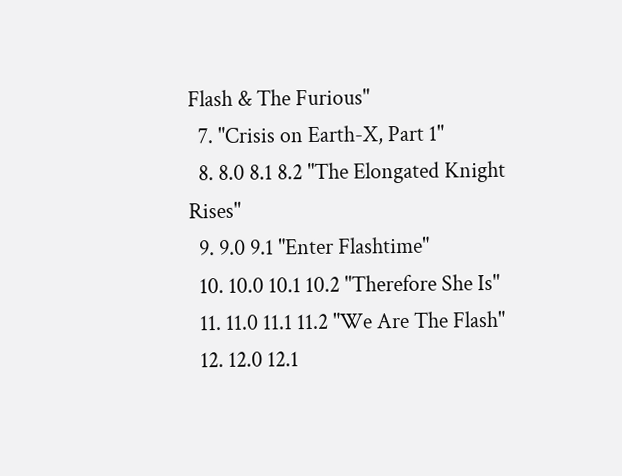Flash & The Furious"
  7. "Crisis on Earth-X, Part 1"
  8. 8.0 8.1 8.2 "The Elongated Knight Rises"
  9. 9.0 9.1 "Enter Flashtime"
  10. 10.0 10.1 10.2 "Therefore She Is"
  11. 11.0 11.1 11.2 "We Are The Flash"
  12. 12.0 12.1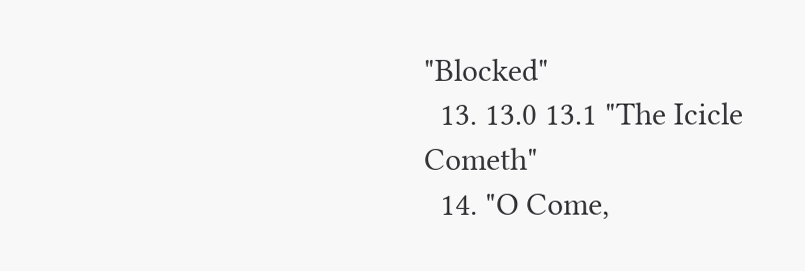"Blocked"
  13. 13.0 13.1 "The Icicle Cometh"
  14. "O Come,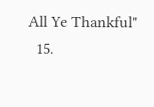All Ye Thankful"
  15.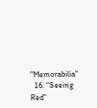"Memorabilia"
  16. "Seeing Red"